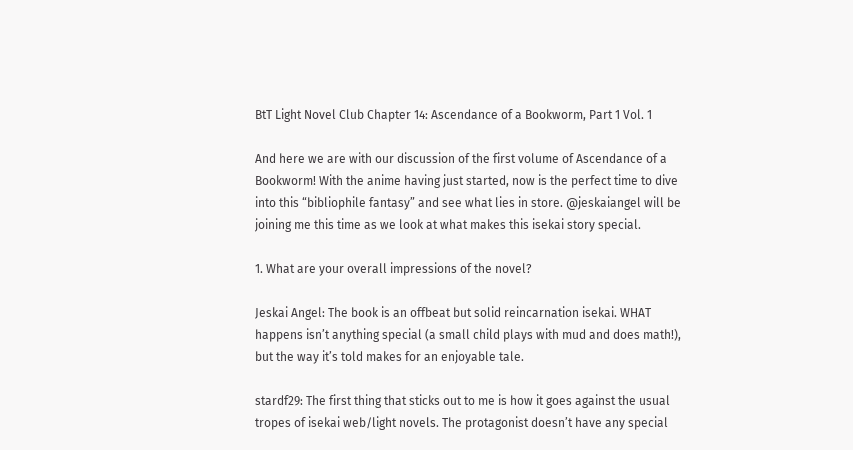BtT Light Novel Club Chapter 14: Ascendance of a Bookworm, Part 1 Vol. 1

And here we are with our discussion of the first volume of Ascendance of a Bookworm! With the anime having just started, now is the perfect time to dive into this “bibliophile fantasy” and see what lies in store. @jeskaiangel will be joining me this time as we look at what makes this isekai story special.

1. What are your overall impressions of the novel?

Jeskai Angel: The book is an offbeat but solid reincarnation isekai. WHAT happens isn’t anything special (a small child plays with mud and does math!), but the way it’s told makes for an enjoyable tale.

stardf29: The first thing that sticks out to me is how it goes against the usual tropes of isekai web/light novels. The protagonist doesn’t have any special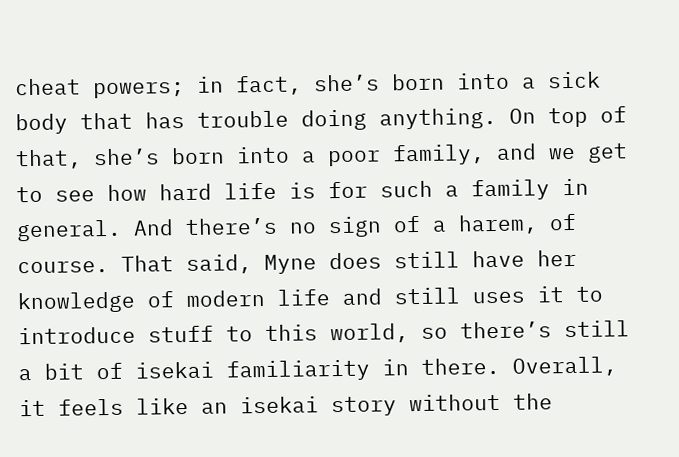cheat powers; in fact, she’s born into a sick body that has trouble doing anything. On top of that, she’s born into a poor family, and we get to see how hard life is for such a family in general. And there’s no sign of a harem, of course. That said, Myne does still have her knowledge of modern life and still uses it to introduce stuff to this world, so there’s still a bit of isekai familiarity in there. Overall, it feels like an isekai story without the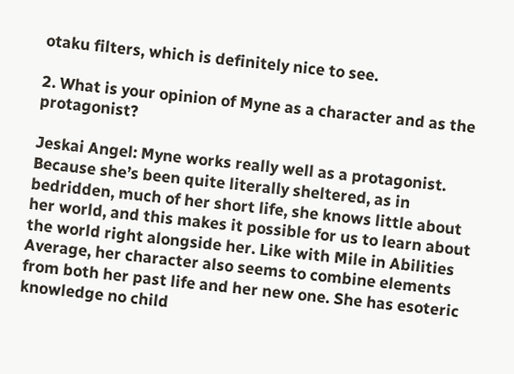otaku filters, which is definitely nice to see.

2. What is your opinion of Myne as a character and as the protagonist?

Jeskai Angel: Myne works really well as a protagonist. Because she’s been quite literally sheltered, as in bedridden, much of her short life, she knows little about her world, and this makes it possible for us to learn about the world right alongside her. Like with Mile in Abilities Average, her character also seems to combine elements from both her past life and her new one. She has esoteric knowledge no child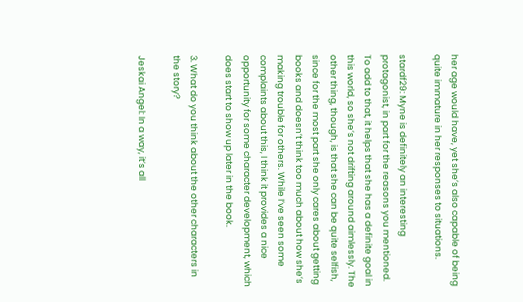her age would have, yet she’s also capable of being quite immature in her responses to situations.

stardf29: Myne is definitely an interesting protagonist, in part for the reasons you mentioned. To add to that, it helps that she has a definite goal in this world, so she’s not drifting around aimlessly. The other thing, though, is that she can be quite selfish, since for the most part she only cares about getting books and doesn’t think too much about how she’s making trouble for others. While I’ve seen some complaints about this, I think it provides a nice opportunity for some character development, which does start to show up later in the book.

3. What do you think about the other characters in the story?

Jeskai Angel: In a way, it’s all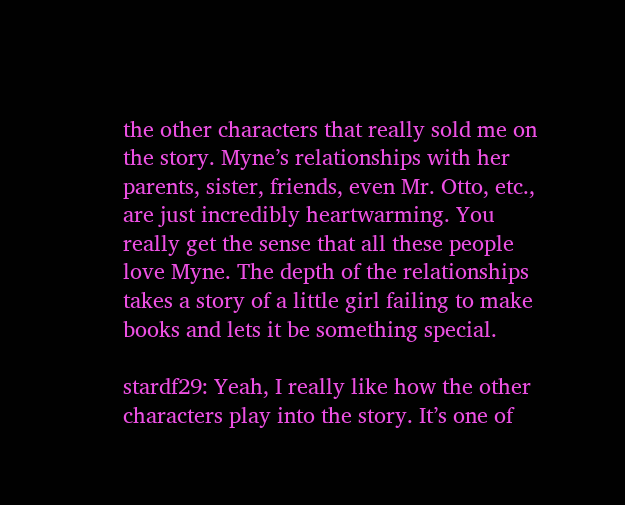the other characters that really sold me on the story. Myne’s relationships with her parents, sister, friends, even Mr. Otto, etc., are just incredibly heartwarming. You really get the sense that all these people love Myne. The depth of the relationships takes a story of a little girl failing to make books and lets it be something special.

stardf29: Yeah, I really like how the other characters play into the story. It’s one of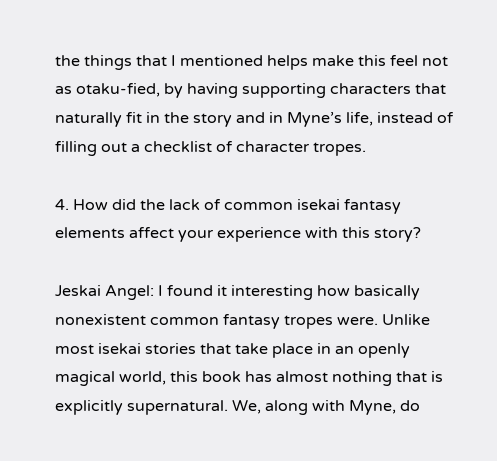the things that I mentioned helps make this feel not as otaku-fied, by having supporting characters that naturally fit in the story and in Myne’s life, instead of filling out a checklist of character tropes.

4. How did the lack of common isekai fantasy elements affect your experience with this story?

Jeskai Angel: I found it interesting how basically nonexistent common fantasy tropes were. Unlike most isekai stories that take place in an openly magical world, this book has almost nothing that is explicitly supernatural. We, along with Myne, do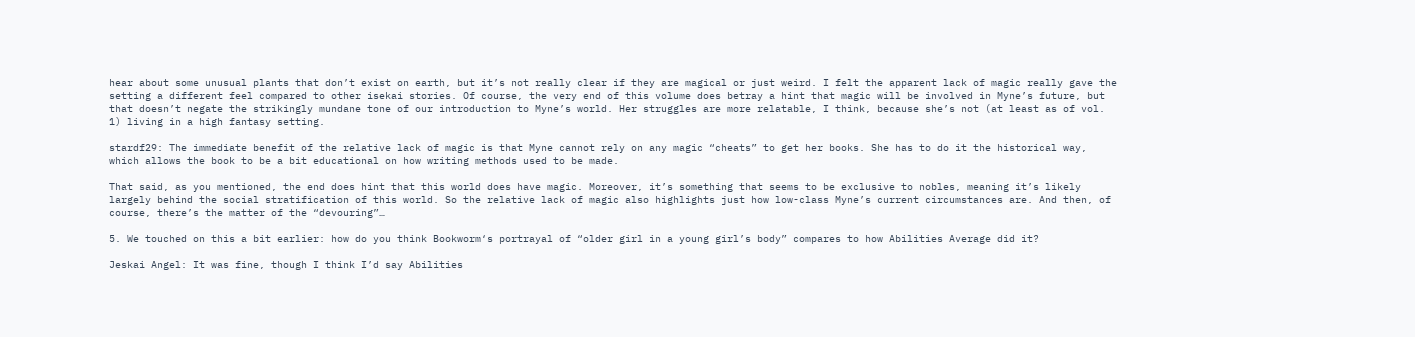hear about some unusual plants that don’t exist on earth, but it’s not really clear if they are magical or just weird. I felt the apparent lack of magic really gave the setting a different feel compared to other isekai stories. Of course, the very end of this volume does betray a hint that magic will be involved in Myne’s future, but that doesn’t negate the strikingly mundane tone of our introduction to Myne’s world. Her struggles are more relatable, I think, because she’s not (at least as of vol. 1) living in a high fantasy setting.

stardf29: The immediate benefit of the relative lack of magic is that Myne cannot rely on any magic “cheats” to get her books. She has to do it the historical way, which allows the book to be a bit educational on how writing methods used to be made.

That said, as you mentioned, the end does hint that this world does have magic. Moreover, it’s something that seems to be exclusive to nobles, meaning it’s likely largely behind the social stratification of this world. So the relative lack of magic also highlights just how low-class Myne’s current circumstances are. And then, of course, there’s the matter of the “devouring”…

5. We touched on this a bit earlier: how do you think Bookworm‘s portrayal of “older girl in a young girl’s body” compares to how Abilities Average did it?

Jeskai Angel: It was fine, though I think I’d say Abilities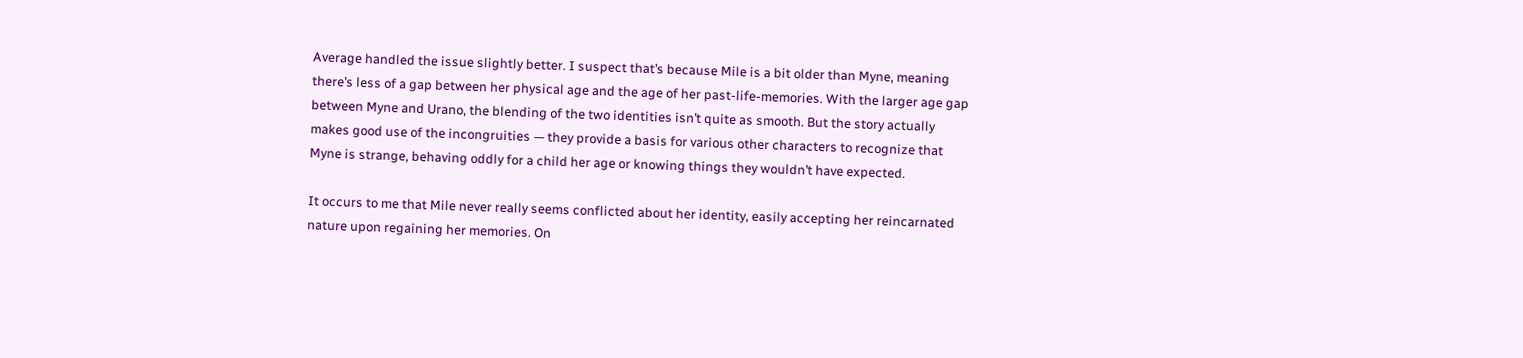Average handled the issue slightly better. I suspect that’s because Mile is a bit older than Myne, meaning there’s less of a gap between her physical age and the age of her past-life-memories. With the larger age gap between Myne and Urano, the blending of the two identities isn’t quite as smooth. But the story actually makes good use of the incongruities — they provide a basis for various other characters to recognize that Myne is strange, behaving oddly for a child her age or knowing things they wouldn’t have expected.

It occurs to me that Mile never really seems conflicted about her identity, easily accepting her reincarnated nature upon regaining her memories. On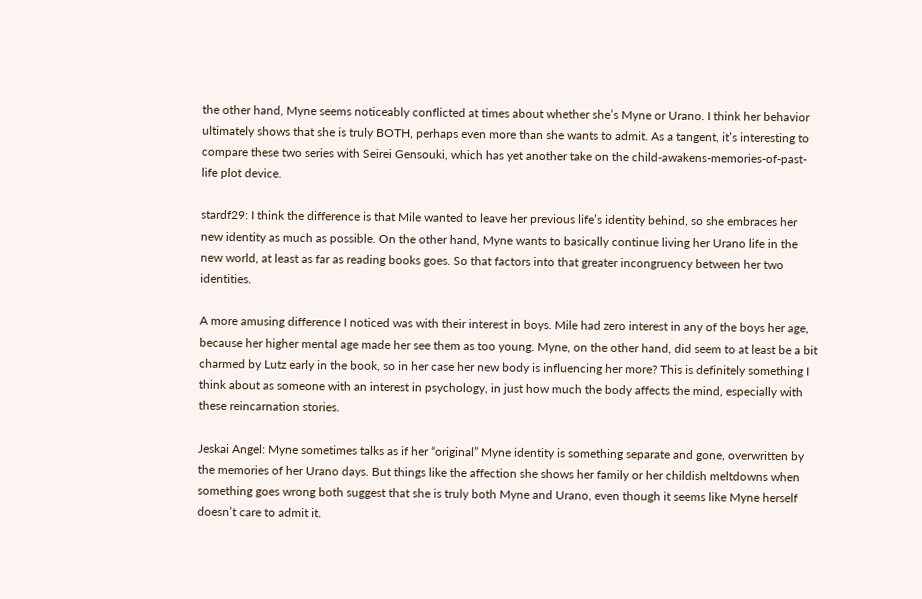the other hand, Myne seems noticeably conflicted at times about whether she’s Myne or Urano. I think her behavior ultimately shows that she is truly BOTH, perhaps even more than she wants to admit. As a tangent, it’s interesting to compare these two series with Seirei Gensouki, which has yet another take on the child-awakens-memories-of-past-life plot device.

stardf29: I think the difference is that Mile wanted to leave her previous life’s identity behind, so she embraces her new identity as much as possible. On the other hand, Myne wants to basically continue living her Urano life in the new world, at least as far as reading books goes. So that factors into that greater incongruency between her two identities.

A more amusing difference I noticed was with their interest in boys. Mile had zero interest in any of the boys her age, because her higher mental age made her see them as too young. Myne, on the other hand, did seem to at least be a bit charmed by Lutz early in the book, so in her case her new body is influencing her more? This is definitely something I think about as someone with an interest in psychology, in just how much the body affects the mind, especially with these reincarnation stories.

Jeskai Angel: Myne sometimes talks as if her “original” Myne identity is something separate and gone, overwritten by the memories of her Urano days. But things like the affection she shows her family or her childish meltdowns when something goes wrong both suggest that she is truly both Myne and Urano, even though it seems like Myne herself doesn’t care to admit it.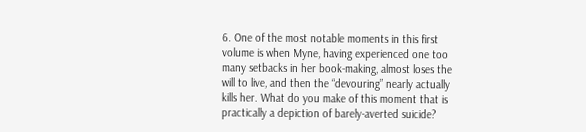6. One of the most notable moments in this first volume is when Myne, having experienced one too many setbacks in her book-making, almost loses the will to live, and then the “devouring” nearly actually kills her. What do you make of this moment that is practically a depiction of barely-averted suicide?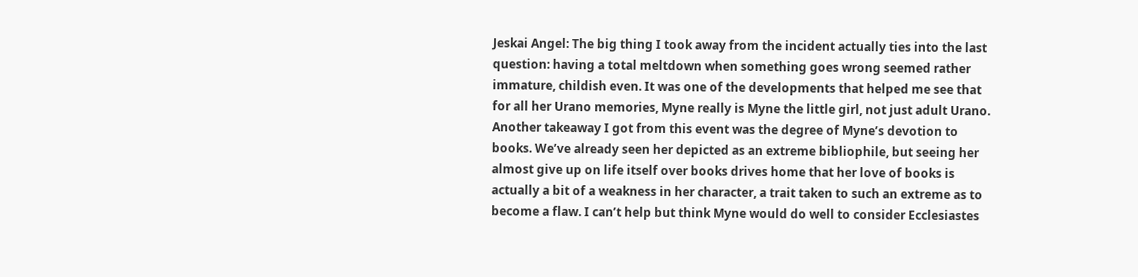Jeskai Angel: The big thing I took away from the incident actually ties into the last question: having a total meltdown when something goes wrong seemed rather immature, childish even. It was one of the developments that helped me see that for all her Urano memories, Myne really is Myne the little girl, not just adult Urano. Another takeaway I got from this event was the degree of Myne’s devotion to books. We’ve already seen her depicted as an extreme bibliophile, but seeing her almost give up on life itself over books drives home that her love of books is actually a bit of a weakness in her character, a trait taken to such an extreme as to become a flaw. I can’t help but think Myne would do well to consider Ecclesiastes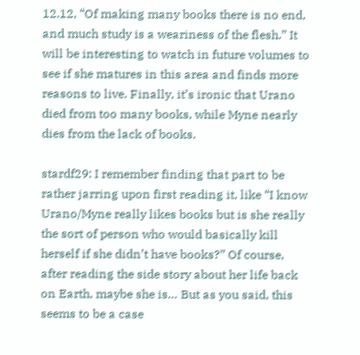12.12, “Of making many books there is no end, and much study is a weariness of the flesh.” It will be interesting to watch in future volumes to see if she matures in this area and finds more reasons to live. Finally, it’s ironic that Urano died from too many books, while Myne nearly dies from the lack of books.

stardf29: I remember finding that part to be rather jarring upon first reading it, like “I know Urano/Myne really likes books but is she really the sort of person who would basically kill herself if she didn’t have books?” Of course, after reading the side story about her life back on Earth, maybe she is… But as you said, this seems to be a case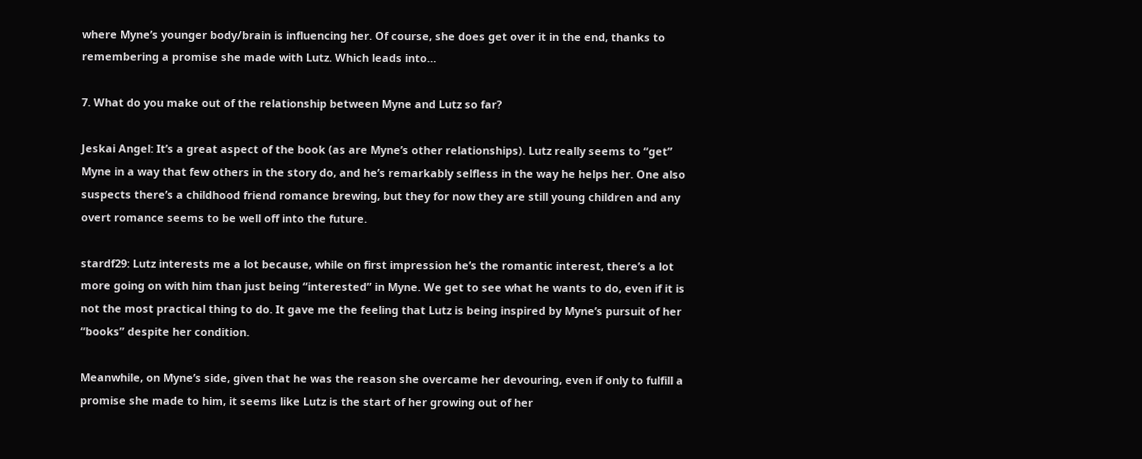where Myne’s younger body/brain is influencing her. Of course, she does get over it in the end, thanks to remembering a promise she made with Lutz. Which leads into…

7. What do you make out of the relationship between Myne and Lutz so far?

Jeskai Angel: It’s a great aspect of the book (as are Myne’s other relationships). Lutz really seems to “get” Myne in a way that few others in the story do, and he’s remarkably selfless in the way he helps her. One also suspects there’s a childhood friend romance brewing, but they for now they are still young children and any overt romance seems to be well off into the future.

stardf29: Lutz interests me a lot because, while on first impression he’s the romantic interest, there’s a lot more going on with him than just being “interested” in Myne. We get to see what he wants to do, even if it is not the most practical thing to do. It gave me the feeling that Lutz is being inspired by Myne’s pursuit of her “books” despite her condition.

Meanwhile, on Myne’s side, given that he was the reason she overcame her devouring, even if only to fulfill a promise she made to him, it seems like Lutz is the start of her growing out of her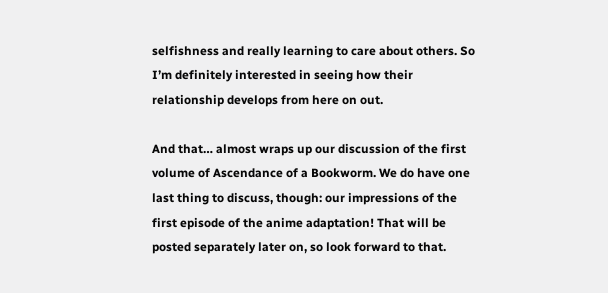selfishness and really learning to care about others. So I’m definitely interested in seeing how their relationship develops from here on out.

And that… almost wraps up our discussion of the first volume of Ascendance of a Bookworm. We do have one last thing to discuss, though: our impressions of the first episode of the anime adaptation! That will be posted separately later on, so look forward to that.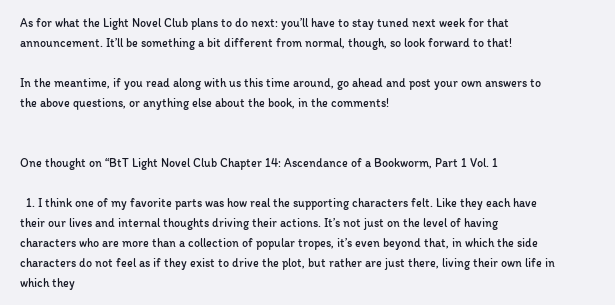As for what the Light Novel Club plans to do next: you’ll have to stay tuned next week for that announcement. It’ll be something a bit different from normal, though, so look forward to that!

In the meantime, if you read along with us this time around, go ahead and post your own answers to the above questions, or anything else about the book, in the comments!


One thought on “BtT Light Novel Club Chapter 14: Ascendance of a Bookworm, Part 1 Vol. 1

  1. I think one of my favorite parts was how real the supporting characters felt. Like they each have their our lives and internal thoughts driving their actions. It’s not just on the level of having characters who are more than a collection of popular tropes, it’s even beyond that, in which the side characters do not feel as if they exist to drive the plot, but rather are just there, living their own life in which they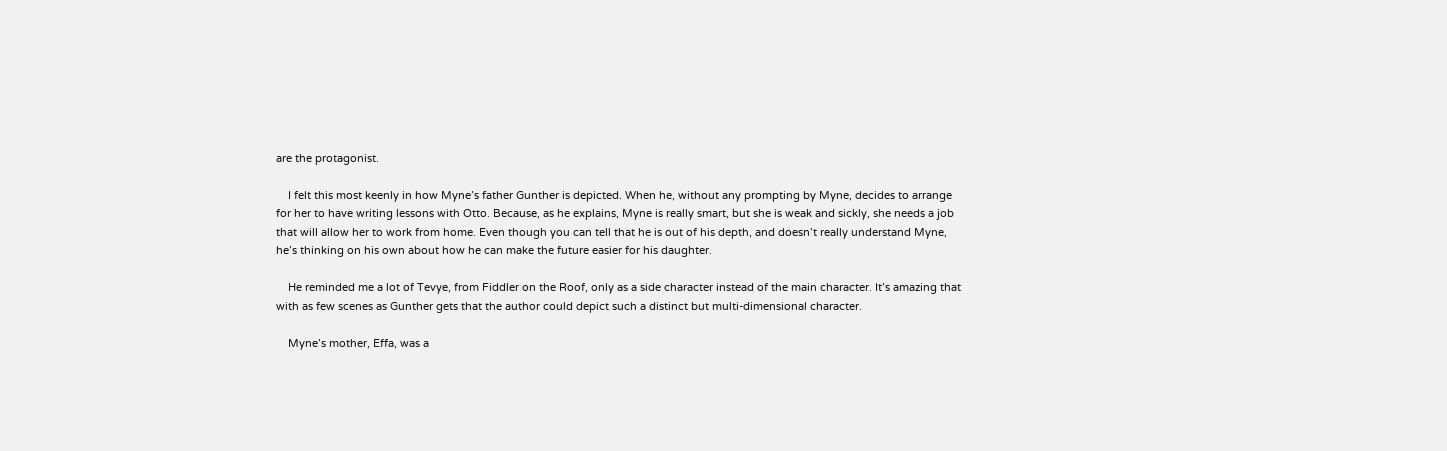are the protagonist.

    I felt this most keenly in how Myne’s father Gunther is depicted. When he, without any prompting by Myne, decides to arrange for her to have writing lessons with Otto. Because, as he explains, Myne is really smart, but she is weak and sickly, she needs a job that will allow her to work from home. Even though you can tell that he is out of his depth, and doesn’t really understand Myne, he’s thinking on his own about how he can make the future easier for his daughter.

    He reminded me a lot of Tevye, from Fiddler on the Roof, only as a side character instead of the main character. It’s amazing that with as few scenes as Gunther gets that the author could depict such a distinct but multi-dimensional character.

    Myne’s mother, Effa, was a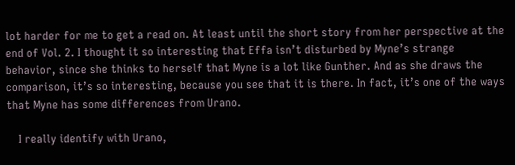lot harder for me to get a read on. At least until the short story from her perspective at the end of Vol. 2. I thought it so interesting that Effa isn’t disturbed by Myne’s strange behavior, since she thinks to herself that Myne is a lot like Gunther. And as she draws the comparison, it’s so interesting, because you see that it is there. In fact, it’s one of the ways that Myne has some differences from Urano.

    I really identify with Urano,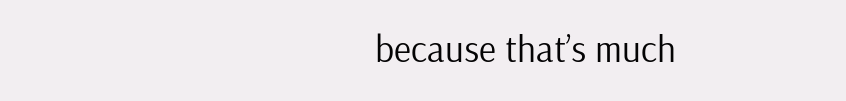because that’s much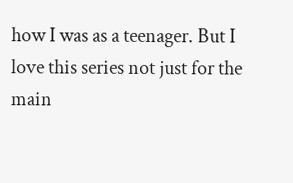how I was as a teenager. But I love this series not just for the main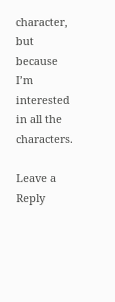character, but because I’m interested in all the characters.

Leave a Reply